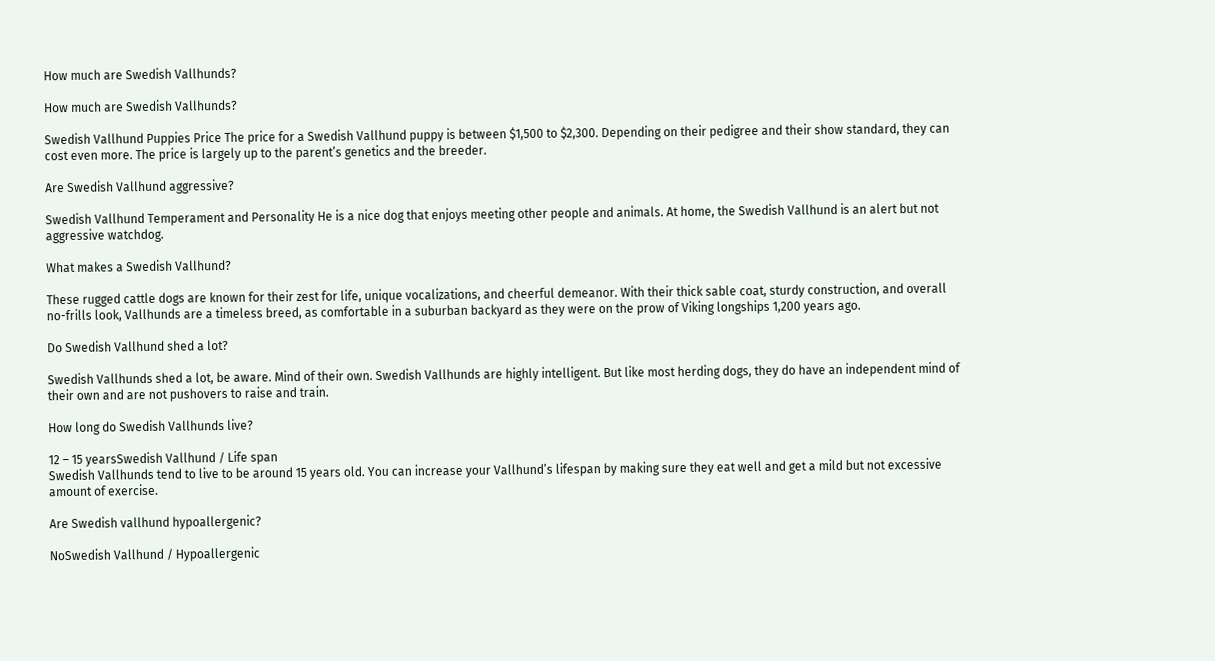How much are Swedish Vallhunds?

How much are Swedish Vallhunds?

Swedish Vallhund Puppies Price The price for a Swedish Vallhund puppy is between $1,500 to $2,300. Depending on their pedigree and their show standard, they can cost even more. The price is largely up to the parent’s genetics and the breeder.

Are Swedish Vallhund aggressive?

Swedish Vallhund Temperament and Personality He is a nice dog that enjoys meeting other people and animals. At home, the Swedish Vallhund is an alert but not aggressive watchdog.

What makes a Swedish Vallhund?

These rugged cattle dogs are known for their zest for life, unique vocalizations, and cheerful demeanor. With their thick sable coat, sturdy construction, and overall no-frills look, Vallhunds are a timeless breed, as comfortable in a suburban backyard as they were on the prow of Viking longships 1,200 years ago.

Do Swedish Vallhund shed a lot?

Swedish Vallhunds shed a lot, be aware. Mind of their own. Swedish Vallhunds are highly intelligent. But like most herding dogs, they do have an independent mind of their own and are not pushovers to raise and train.

How long do Swedish Vallhunds live?

12 – 15 yearsSwedish Vallhund / Life span
Swedish Vallhunds tend to live to be around 15 years old. You can increase your Vallhund’s lifespan by making sure they eat well and get a mild but not excessive amount of exercise.

Are Swedish vallhund hypoallergenic?

NoSwedish Vallhund / Hypoallergenic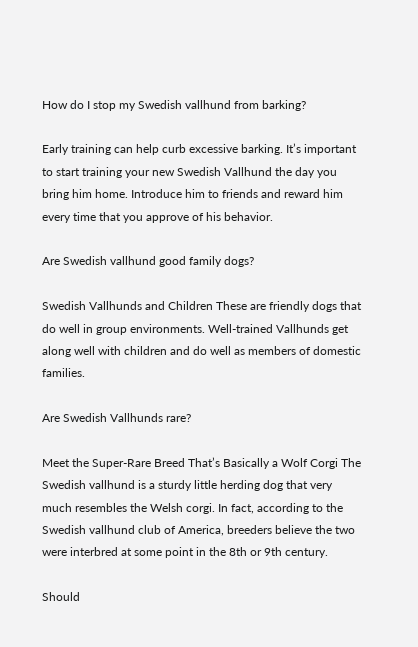How do I stop my Swedish vallhund from barking?

Early training can help curb excessive barking. It’s important to start training your new Swedish Vallhund the day you bring him home. Introduce him to friends and reward him every time that you approve of his behavior.

Are Swedish vallhund good family dogs?

Swedish Vallhunds and Children These are friendly dogs that do well in group environments. Well-trained Vallhunds get along well with children and do well as members of domestic families.

Are Swedish Vallhunds rare?

Meet the Super-Rare Breed That’s Basically a Wolf Corgi The Swedish vallhund is a sturdy little herding dog that very much resembles the Welsh corgi. In fact, according to the Swedish vallhund club of America, breeders believe the two were interbred at some point in the 8th or 9th century.

Should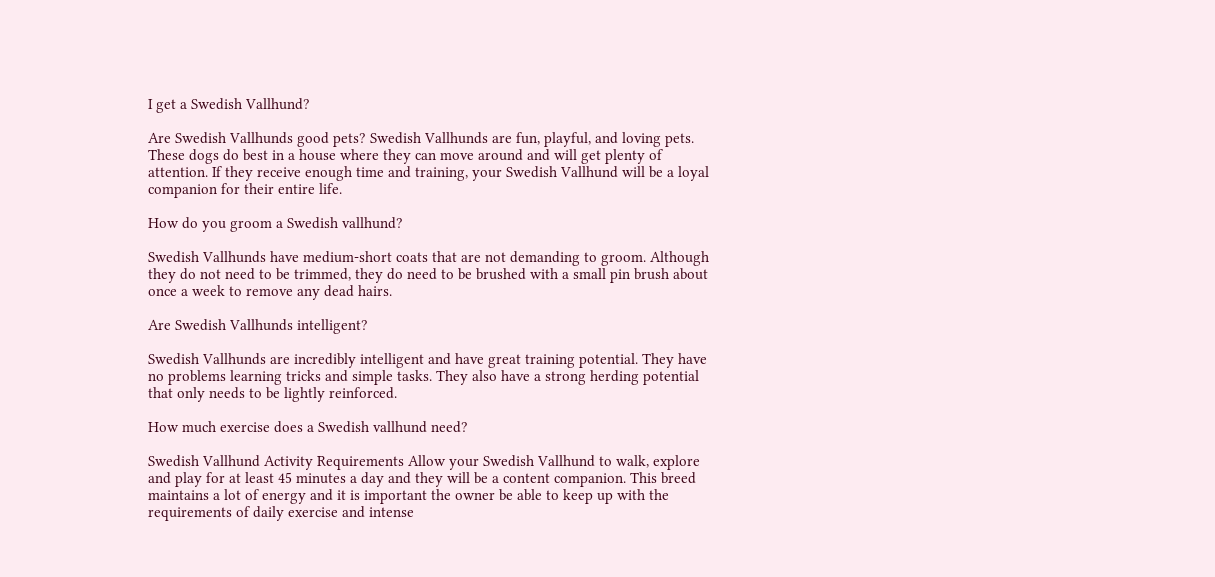I get a Swedish Vallhund?

Are Swedish Vallhunds good pets? Swedish Vallhunds are fun, playful, and loving pets. These dogs do best in a house where they can move around and will get plenty of attention. If they receive enough time and training, your Swedish Vallhund will be a loyal companion for their entire life.

How do you groom a Swedish vallhund?

Swedish Vallhunds have medium-short coats that are not demanding to groom. Although they do not need to be trimmed, they do need to be brushed with a small pin brush about once a week to remove any dead hairs.

Are Swedish Vallhunds intelligent?

Swedish Vallhunds are incredibly intelligent and have great training potential. They have no problems learning tricks and simple tasks. They also have a strong herding potential that only needs to be lightly reinforced.

How much exercise does a Swedish vallhund need?

Swedish Vallhund Activity Requirements Allow your Swedish Vallhund to walk, explore and play for at least 45 minutes a day and they will be a content companion. This breed maintains a lot of energy and it is important the owner be able to keep up with the requirements of daily exercise and intense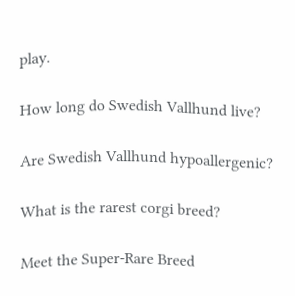play.

How long do Swedish Vallhund live?

Are Swedish Vallhund hypoallergenic?

What is the rarest corgi breed?

Meet the Super-Rare Breed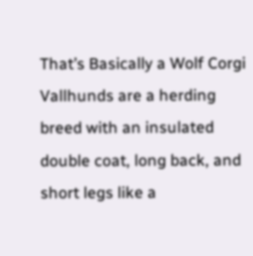That’s Basically a Wolf Corgi Vallhunds are a herding breed with an insulated double coat, long back, and short legs like a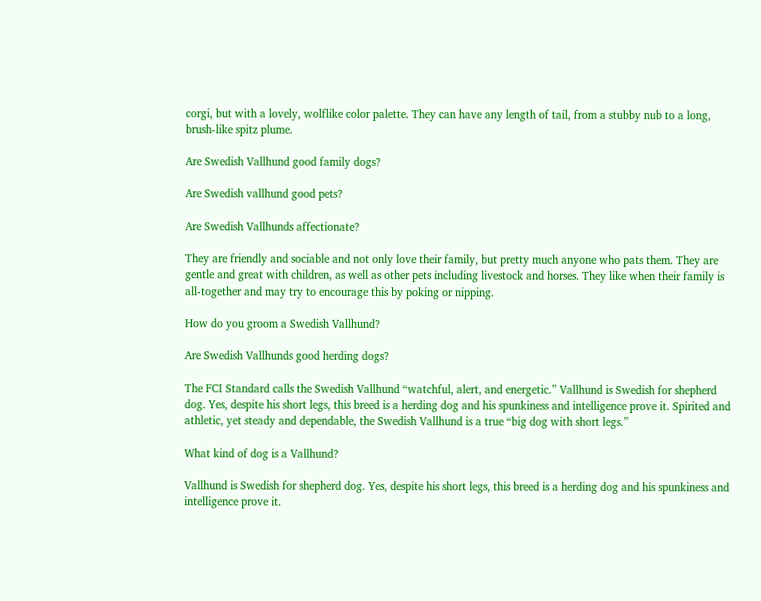corgi, but with a lovely, wolflike color palette. They can have any length of tail, from a stubby nub to a long, brush-like spitz plume.

Are Swedish Vallhund good family dogs?

Are Swedish vallhund good pets?

Are Swedish Vallhunds affectionate?

They are friendly and sociable and not only love their family, but pretty much anyone who pats them. They are gentle and great with children, as well as other pets including livestock and horses. They like when their family is all-together and may try to encourage this by poking or nipping.

How do you groom a Swedish Vallhund?

Are Swedish Vallhunds good herding dogs?

The FCI Standard calls the Swedish Vallhund “watchful, alert, and energetic.” Vallhund is Swedish for shepherd dog. Yes, despite his short legs, this breed is a herding dog and his spunkiness and intelligence prove it. Spirited and athletic, yet steady and dependable, the Swedish Vallhund is a true “big dog with short legs.”

What kind of dog is a Vallhund?

Vallhund is Swedish for shepherd dog. Yes, despite his short legs, this breed is a herding dog and his spunkiness and intelligence prove it.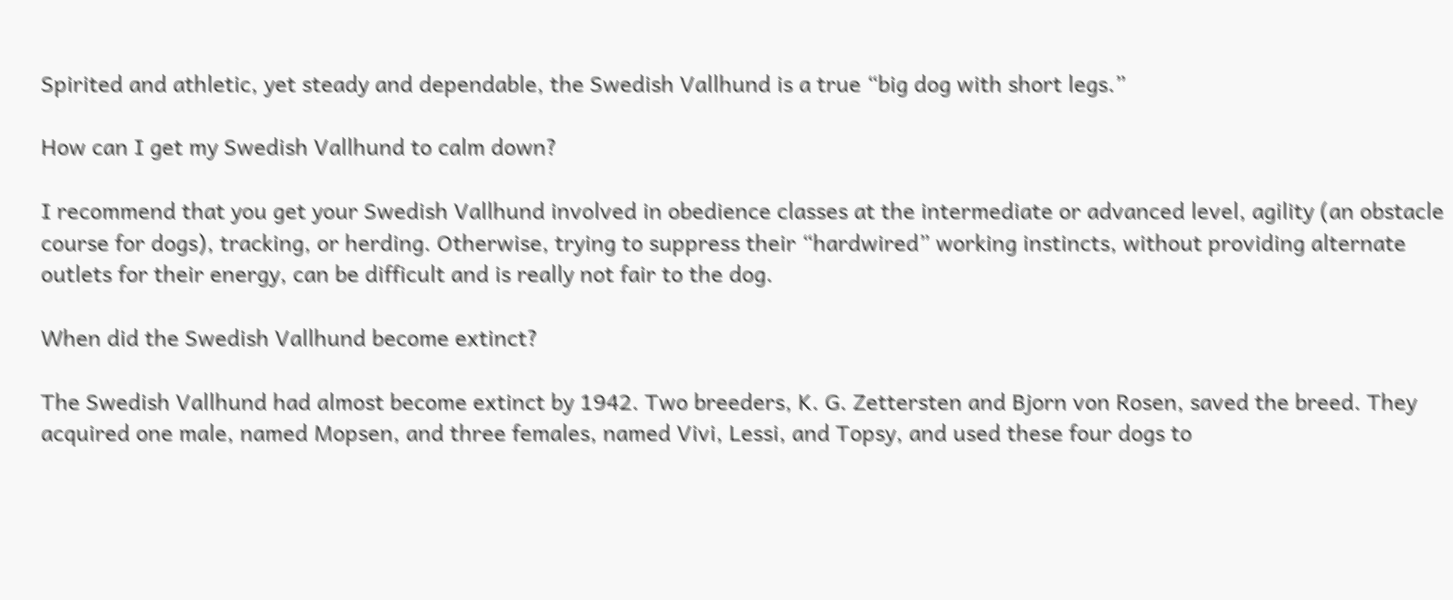Spirited and athletic, yet steady and dependable, the Swedish Vallhund is a true “big dog with short legs.”

How can I get my Swedish Vallhund to calm down?

I recommend that you get your Swedish Vallhund involved in obedience classes at the intermediate or advanced level, agility (an obstacle course for dogs), tracking, or herding. Otherwise, trying to suppress their “hardwired” working instincts, without providing alternate outlets for their energy, can be difficult and is really not fair to the dog.

When did the Swedish Vallhund become extinct?

The Swedish Vallhund had almost become extinct by 1942. Two breeders, K. G. Zettersten and Bjorn von Rosen, saved the breed. They acquired one male, named Mopsen, and three females, named Vivi, Lessi, and Topsy, and used these four dogs to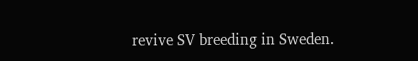revive SV breeding in Sweden.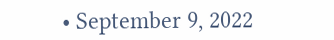• September 9, 2022